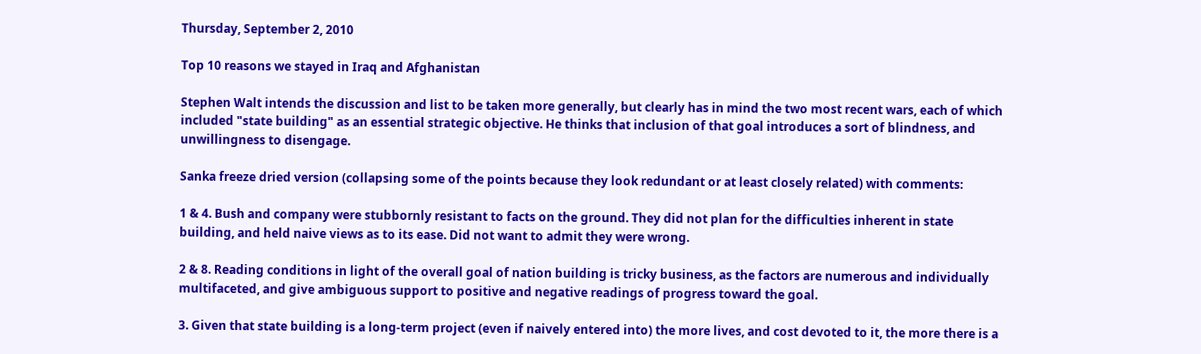Thursday, September 2, 2010

Top 10 reasons we stayed in Iraq and Afghanistan

Stephen Walt intends the discussion and list to be taken more generally, but clearly has in mind the two most recent wars, each of which included "state building" as an essential strategic objective. He thinks that inclusion of that goal introduces a sort of blindness, and unwillingness to disengage.

Sanka freeze dried version (collapsing some of the points because they look redundant or at least closely related) with comments:

1 & 4. Bush and company were stubbornly resistant to facts on the ground. They did not plan for the difficulties inherent in state building, and held naive views as to its ease. Did not want to admit they were wrong.

2 & 8. Reading conditions in light of the overall goal of nation building is tricky business, as the factors are numerous and individually multifaceted, and give ambiguous support to positive and negative readings of progress toward the goal.

3. Given that state building is a long-term project (even if naively entered into) the more lives, and cost devoted to it, the more there is a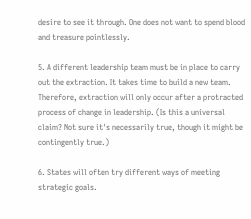desire to see it through. One does not want to spend blood and treasure pointlessly.

5. A different leadership team must be in place to carry out the extraction. It takes time to build a new team. Therefore, extraction will only occur after a protracted process of change in leadership. (Is this a universal claim? Not sure it's necessarily true, though it might be contingently true.)

6. States will often try different ways of meeting strategic goals.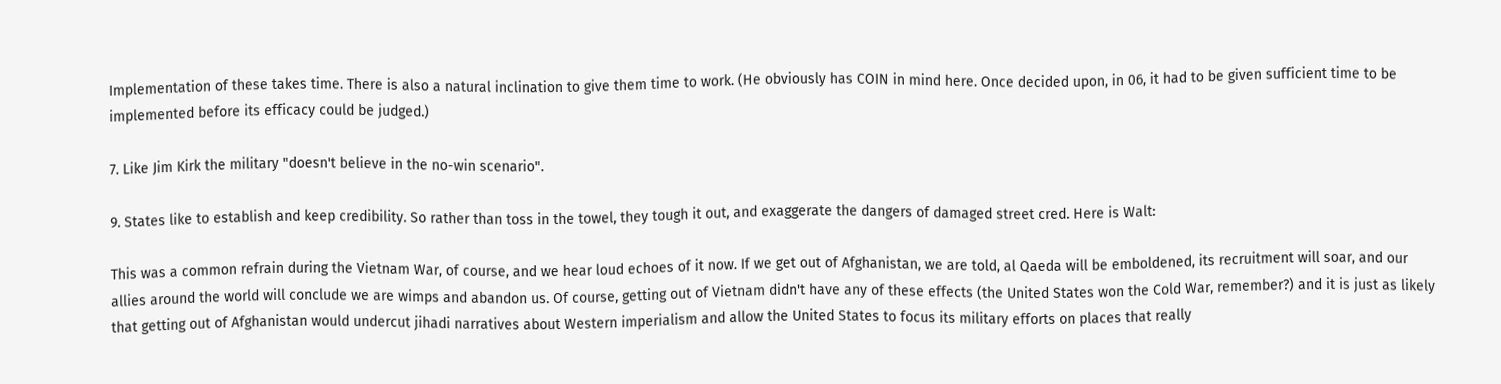Implementation of these takes time. There is also a natural inclination to give them time to work. (He obviously has COIN in mind here. Once decided upon, in 06, it had to be given sufficient time to be implemented before its efficacy could be judged.)

7. Like Jim Kirk the military "doesn't believe in the no-win scenario".

9. States like to establish and keep credibility. So rather than toss in the towel, they tough it out, and exaggerate the dangers of damaged street cred. Here is Walt:

This was a common refrain during the Vietnam War, of course, and we hear loud echoes of it now. If we get out of Afghanistan, we are told, al Qaeda will be emboldened, its recruitment will soar, and our allies around the world will conclude we are wimps and abandon us. Of course, getting out of Vietnam didn't have any of these effects (the United States won the Cold War, remember?) and it is just as likely that getting out of Afghanistan would undercut jihadi narratives about Western imperialism and allow the United States to focus its military efforts on places that really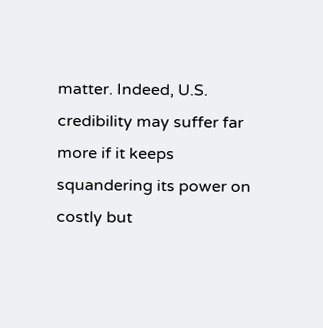matter. Indeed, U.S. credibility may suffer far more if it keeps squandering its power on costly but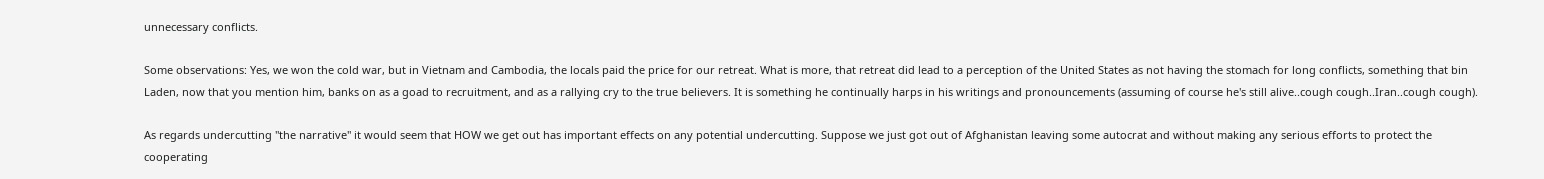unnecessary conflicts.

Some observations: Yes, we won the cold war, but in Vietnam and Cambodia, the locals paid the price for our retreat. What is more, that retreat did lead to a perception of the United States as not having the stomach for long conflicts, something that bin Laden, now that you mention him, banks on as a goad to recruitment, and as a rallying cry to the true believers. It is something he continually harps in his writings and pronouncements (assuming of course he's still alive..cough cough..Iran..cough cough).

As regards undercutting "the narrative" it would seem that HOW we get out has important effects on any potential undercutting. Suppose we just got out of Afghanistan leaving some autocrat and without making any serious efforts to protect the cooperating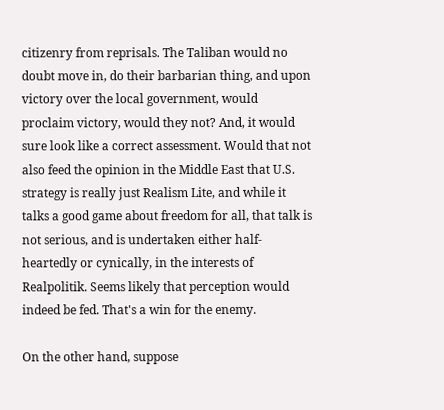citizenry from reprisals. The Taliban would no doubt move in, do their barbarian thing, and upon victory over the local government, would proclaim victory, would they not? And, it would sure look like a correct assessment. Would that not also feed the opinion in the Middle East that U.S. strategy is really just Realism Lite, and while it talks a good game about freedom for all, that talk is not serious, and is undertaken either half-heartedly or cynically, in the interests of Realpolitik. Seems likely that perception would indeed be fed. That's a win for the enemy.

On the other hand, suppose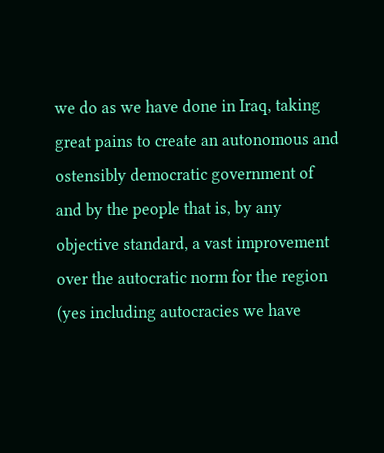we do as we have done in Iraq, taking great pains to create an autonomous and ostensibly democratic government of and by the people that is, by any objective standard, a vast improvement over the autocratic norm for the region (yes including autocracies we have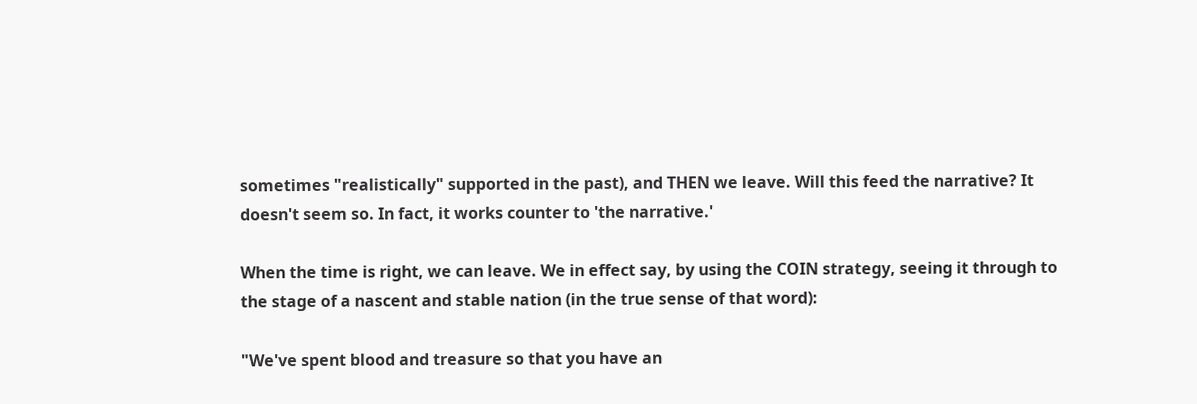sometimes "realistically" supported in the past), and THEN we leave. Will this feed the narrative? It doesn't seem so. In fact, it works counter to 'the narrative.'

When the time is right, we can leave. We in effect say, by using the COIN strategy, seeing it through to the stage of a nascent and stable nation (in the true sense of that word):

"We've spent blood and treasure so that you have an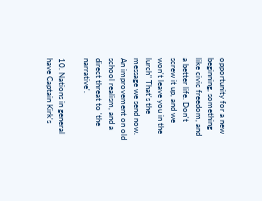opportunity for a new beginning, something like civic freedom, and a better life. Don't screw it up, and we won't leave you in the lurch" That's the message we send now. An improvement on old school realism, and a direct threat to 'the narrative'.

10. Nations in general have Captain Kirk's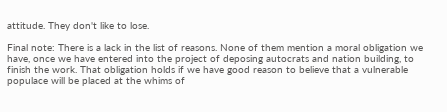attitude. They don't like to lose.

Final note: There is a lack in the list of reasons. None of them mention a moral obligation we have, once we have entered into the project of deposing autocrats and nation building, to finish the work. That obligation holds if we have good reason to believe that a vulnerable populace will be placed at the whims of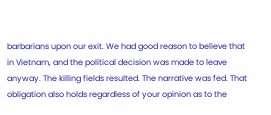barbarians upon our exit. We had good reason to believe that in Vietnam, and the political decision was made to leave anyway. The killing fields resulted. The narrative was fed. That obligation also holds regardless of your opinion as to the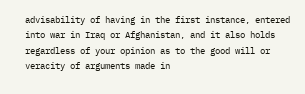advisability of having in the first instance, entered into war in Iraq or Afghanistan, and it also holds regardless of your opinion as to the good will or veracity of arguments made in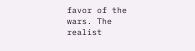favor of the wars. The realist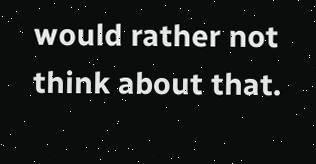would rather not think about that.